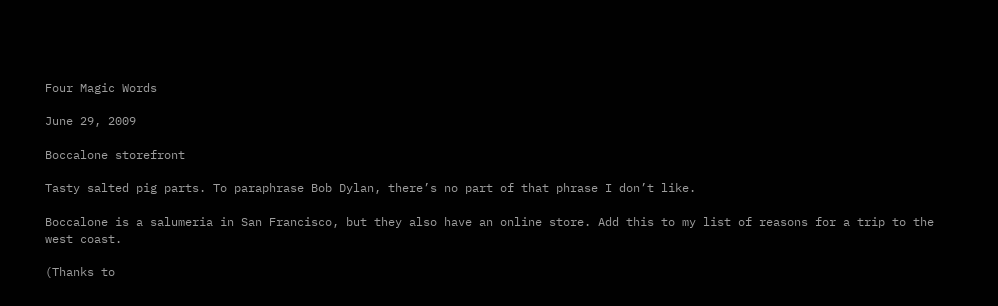Four Magic Words

June 29, 2009

Boccalone storefront

Tasty salted pig parts. To paraphrase Bob Dylan, there’s no part of that phrase I don’t like.

Boccalone is a salumeria in San Francisco, but they also have an online store. Add this to my list of reasons for a trip to the west coast.

(Thanks to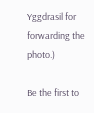Yggdrasil for forwarding the photo.)

Be the first to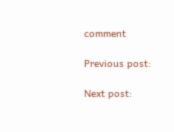comment

Previous post:

Next post: